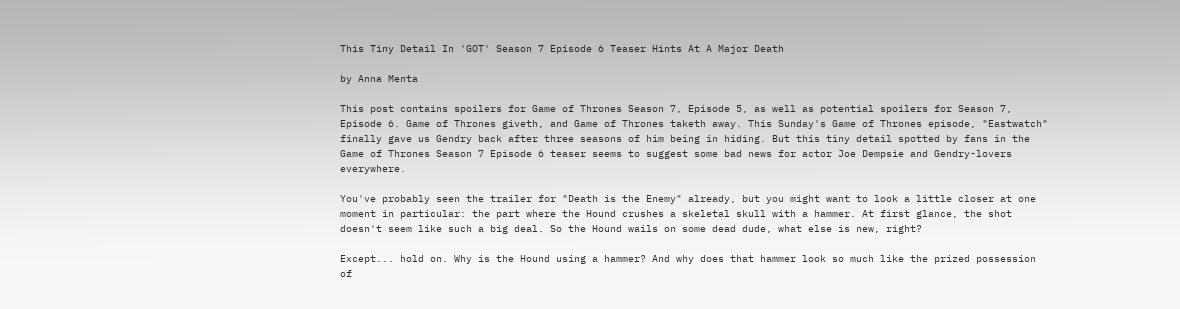This Tiny Detail In 'GOT' Season 7 Episode 6 Teaser Hints At A Major Death

by Anna Menta

This post contains spoilers for Game of Thrones Season 7, Episode 5, as well as potential spoilers for Season 7, Episode 6. Game of Thrones giveth, and Game of Thrones taketh away. This Sunday's Game of Thrones episode, "Eastwatch" finally gave us Gendry back after three seasons of him being in hiding. But this tiny detail spotted by fans in the Game of Thrones Season 7 Episode 6 teaser seems to suggest some bad news for actor Joe Dempsie and Gendry-lovers everywhere.

You've probably seen the trailer for "Death is the Enemy" already, but you might want to look a little closer at one moment in particular: the part where the Hound crushes a skeletal skull with a hammer. At first glance, the shot doesn't seem like such a big deal. So the Hound wails on some dead dude, what else is new, right?

Except... hold on. Why is the Hound using a hammer? And why does that hammer look so much like the prized possession of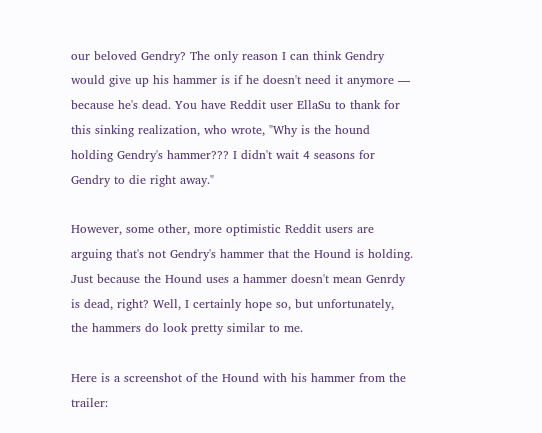our beloved Gendry? The only reason I can think Gendry would give up his hammer is if he doesn't need it anymore — because he's dead. You have Reddit user EllaSu to thank for this sinking realization, who wrote, "Why is the hound holding Gendry's hammer??? I didn't wait 4 seasons for Gendry to die right away."

However, some other, more optimistic Reddit users are arguing that's not Gendry's hammer that the Hound is holding. Just because the Hound uses a hammer doesn't mean Genrdy is dead, right? Well, I certainly hope so, but unfortunately, the hammers do look pretty similar to me.

Here is a screenshot of the Hound with his hammer from the trailer: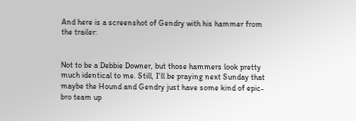And here is a screenshot of Gendry with his hammer from the trailer:


Not to be a Debbie Downer, but those hammers look pretty much identical to me. Still, I'll be praying next Sunday that maybe the Hound and Gendry just have some kind of epic-bro team up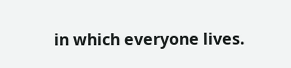in which everyone lives.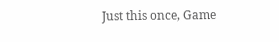Just this once, Game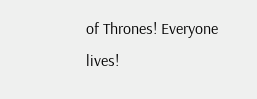of Thrones! Everyone lives!